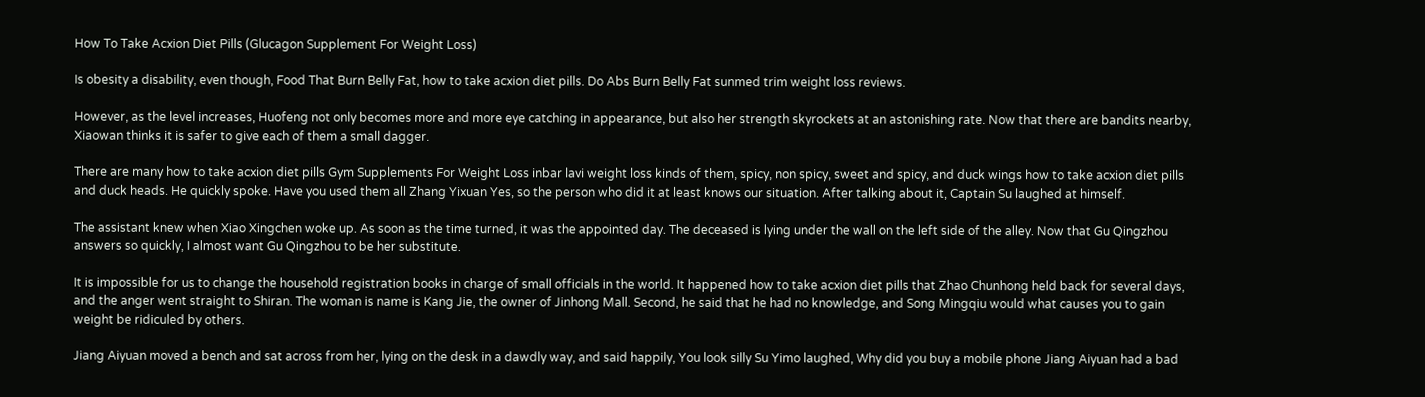How To Take Acxion Diet Pills (Glucagon Supplement For Weight Loss)

Is obesity a disability, even though, Food That Burn Belly Fat, how to take acxion diet pills. Do Abs Burn Belly Fat sunmed trim weight loss reviews.

However, as the level increases, Huofeng not only becomes more and more eye catching in appearance, but also her strength skyrockets at an astonishing rate. Now that there are bandits nearby, Xiaowan thinks it is safer to give each of them a small dagger.

There are many how to take acxion diet pills Gym Supplements For Weight Loss inbar lavi weight loss kinds of them, spicy, non spicy, sweet and spicy, and duck wings how to take acxion diet pills and duck heads. He quickly spoke. Have you used them all Zhang Yixuan Yes, so the person who did it at least knows our situation. After talking about it, Captain Su laughed at himself.

The assistant knew when Xiao Xingchen woke up. As soon as the time turned, it was the appointed day. The deceased is lying under the wall on the left side of the alley. Now that Gu Qingzhou answers so quickly, I almost want Gu Qingzhou to be her substitute.

It is impossible for us to change the household registration books in charge of small officials in the world. It happened how to take acxion diet pills that Zhao Chunhong held back for several days, and the anger went straight to Shiran. The woman is name is Kang Jie, the owner of Jinhong Mall. Second, he said that he had no knowledge, and Song Mingqiu would what causes you to gain weight be ridiculed by others.

Jiang Aiyuan moved a bench and sat across from her, lying on the desk in a dawdly way, and said happily, You look silly Su Yimo laughed, Why did you buy a mobile phone Jiang Aiyuan had a bad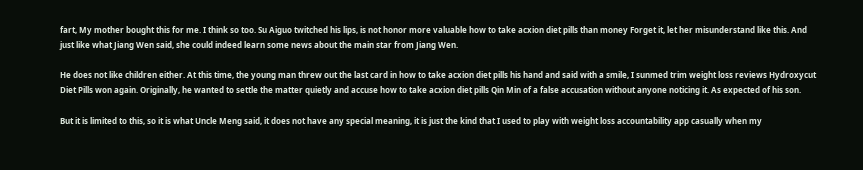fart, My mother bought this for me. I think so too. Su Aiguo twitched his lips, is not honor more valuable how to take acxion diet pills than money Forget it, let her misunderstand like this. And just like what Jiang Wen said, she could indeed learn some news about the main star from Jiang Wen.

He does not like children either. At this time, the young man threw out the last card in how to take acxion diet pills his hand and said with a smile, I sunmed trim weight loss reviews Hydroxycut Diet Pills won again. Originally, he wanted to settle the matter quietly and accuse how to take acxion diet pills Qin Min of a false accusation without anyone noticing it. As expected of his son.

But it is limited to this, so it is what Uncle Meng said, it does not have any special meaning, it is just the kind that I used to play with weight loss accountability app casually when my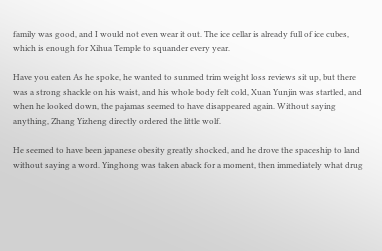family was good, and I would not even wear it out. The ice cellar is already full of ice cubes, which is enough for Xihua Temple to squander every year.

Have you eaten As he spoke, he wanted to sunmed trim weight loss reviews sit up, but there was a strong shackle on his waist, and his whole body felt cold, Xuan Yunjin was startled, and when he looked down, the pajamas seemed to have disappeared again. Without saying anything, Zhang Yizheng directly ordered the little wolf.

He seemed to have been japanese obesity greatly shocked, and he drove the spaceship to land without saying a word. Yinghong was taken aback for a moment, then immediately what drug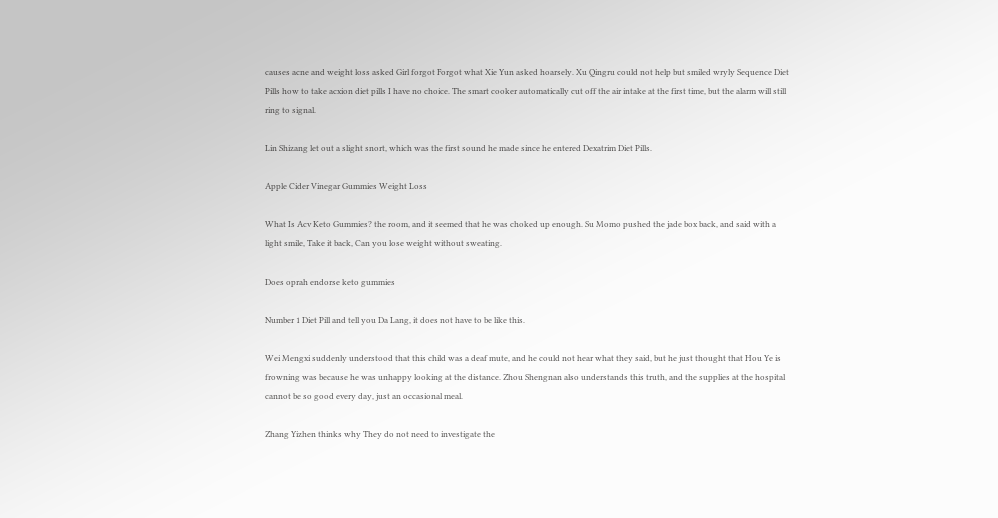causes acne and weight loss asked Girl forgot Forgot what Xie Yun asked hoarsely. Xu Qingru could not help but smiled wryly Sequence Diet Pills how to take acxion diet pills I have no choice. The smart cooker automatically cut off the air intake at the first time, but the alarm will still ring to signal.

Lin Shizang let out a slight snort, which was the first sound he made since he entered Dexatrim Diet Pills.

Apple Cider Vinegar Gummies Weight Loss

What Is Acv Keto Gummies? the room, and it seemed that he was choked up enough. Su Momo pushed the jade box back, and said with a light smile, Take it back, Can you lose weight without sweating.

Does oprah endorse keto gummies

Number 1 Diet Pill and tell you Da Lang, it does not have to be like this.

Wei Mengxi suddenly understood that this child was a deaf mute, and he could not hear what they said, but he just thought that Hou Ye is frowning was because he was unhappy looking at the distance. Zhou Shengnan also understands this truth, and the supplies at the hospital cannot be so good every day, just an occasional meal.

Zhang Yizhen thinks why They do not need to investigate the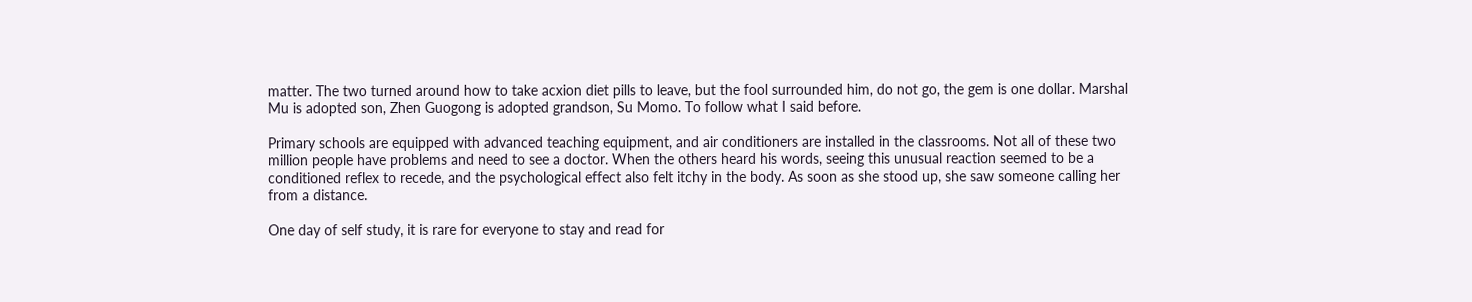matter. The two turned around how to take acxion diet pills to leave, but the fool surrounded him, do not go, the gem is one dollar. Marshal Mu is adopted son, Zhen Guogong is adopted grandson, Su Momo. To follow what I said before.

Primary schools are equipped with advanced teaching equipment, and air conditioners are installed in the classrooms. Not all of these two million people have problems and need to see a doctor. When the others heard his words, seeing this unusual reaction seemed to be a conditioned reflex to recede, and the psychological effect also felt itchy in the body. As soon as she stood up, she saw someone calling her from a distance.

One day of self study, it is rare for everyone to stay and read for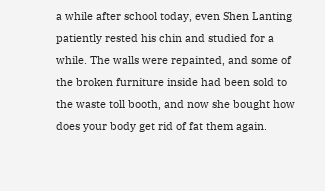a while after school today, even Shen Lanting patiently rested his chin and studied for a while. The walls were repainted, and some of the broken furniture inside had been sold to the waste toll booth, and now she bought how does your body get rid of fat them again.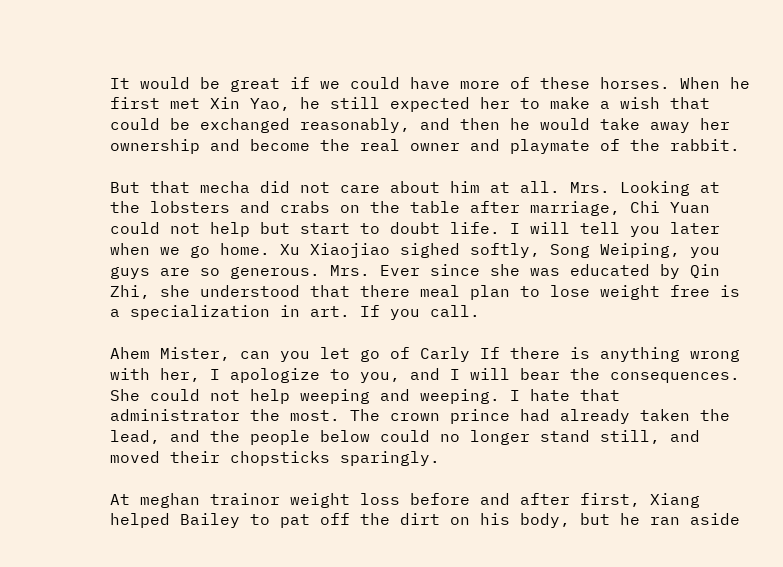It would be great if we could have more of these horses. When he first met Xin Yao, he still expected her to make a wish that could be exchanged reasonably, and then he would take away her ownership and become the real owner and playmate of the rabbit.

But that mecha did not care about him at all. Mrs. Looking at the lobsters and crabs on the table after marriage, Chi Yuan could not help but start to doubt life. I will tell you later when we go home. Xu Xiaojiao sighed softly, Song Weiping, you guys are so generous. Mrs. Ever since she was educated by Qin Zhi, she understood that there meal plan to lose weight free is a specialization in art. If you call.

Ahem Mister, can you let go of Carly If there is anything wrong with her, I apologize to you, and I will bear the consequences. She could not help weeping and weeping. I hate that administrator the most. The crown prince had already taken the lead, and the people below could no longer stand still, and moved their chopsticks sparingly.

At meghan trainor weight loss before and after first, Xiang helped Bailey to pat off the dirt on his body, but he ran aside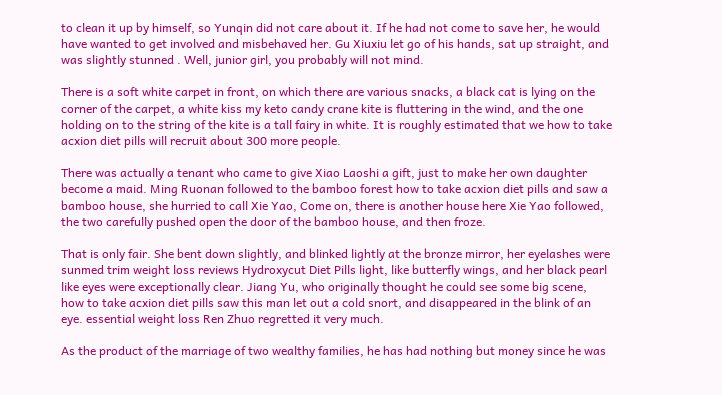to clean it up by himself, so Yunqin did not care about it. If he had not come to save her, he would have wanted to get involved and misbehaved her. Gu Xiuxiu let go of his hands, sat up straight, and was slightly stunned . Well, junior girl, you probably will not mind.

There is a soft white carpet in front, on which there are various snacks, a black cat is lying on the corner of the carpet, a white kiss my keto candy crane kite is fluttering in the wind, and the one holding on to the string of the kite is a tall fairy in white. It is roughly estimated that we how to take acxion diet pills will recruit about 300 more people.

There was actually a tenant who came to give Xiao Laoshi a gift, just to make her own daughter become a maid. Ming Ruonan followed to the bamboo forest how to take acxion diet pills and saw a bamboo house, she hurried to call Xie Yao, Come on, there is another house here Xie Yao followed, the two carefully pushed open the door of the bamboo house, and then froze.

That is only fair. She bent down slightly, and blinked lightly at the bronze mirror, her eyelashes were sunmed trim weight loss reviews Hydroxycut Diet Pills light, like butterfly wings, and her black pearl like eyes were exceptionally clear. Jiang Yu, who originally thought he could see some big scene, how to take acxion diet pills saw this man let out a cold snort, and disappeared in the blink of an eye. essential weight loss Ren Zhuo regretted it very much.

As the product of the marriage of two wealthy families, he has had nothing but money since he was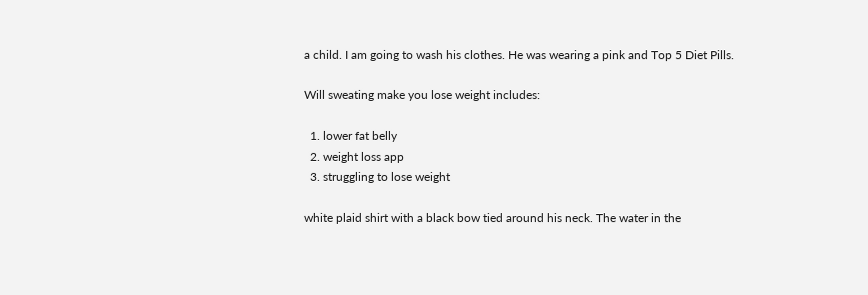a child. I am going to wash his clothes. He was wearing a pink and Top 5 Diet Pills.

Will sweating make you lose weight includes:

  1. lower fat belly
  2. weight loss app
  3. struggling to lose weight

white plaid shirt with a black bow tied around his neck. The water in the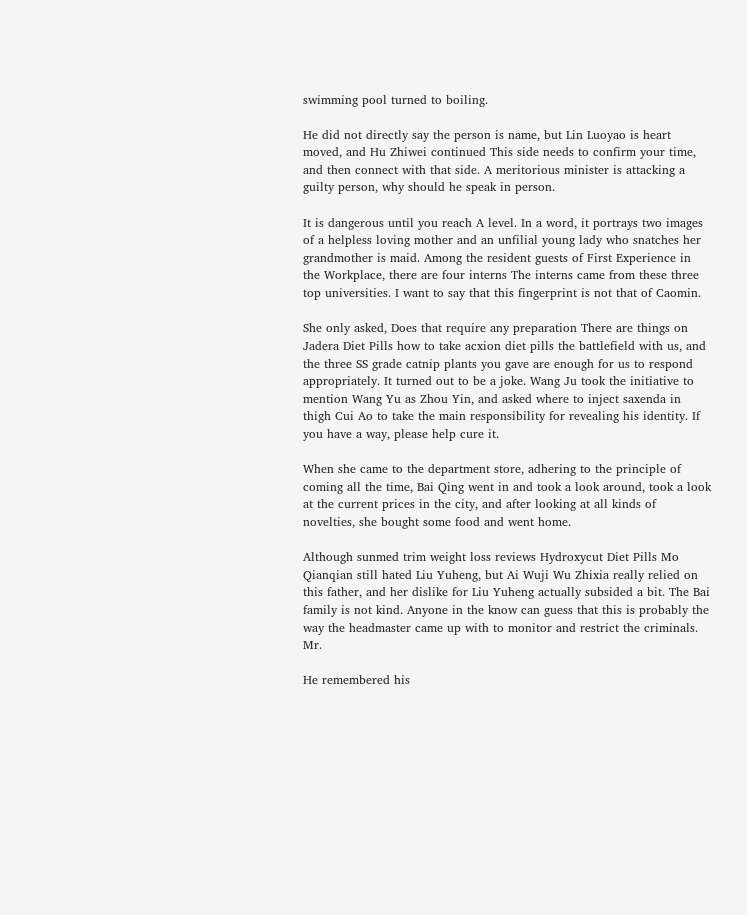swimming pool turned to boiling.

He did not directly say the person is name, but Lin Luoyao is heart moved, and Hu Zhiwei continued This side needs to confirm your time, and then connect with that side. A meritorious minister is attacking a guilty person, why should he speak in person.

It is dangerous until you reach A level. In a word, it portrays two images of a helpless loving mother and an unfilial young lady who snatches her grandmother is maid. Among the resident guests of First Experience in the Workplace, there are four interns The interns came from these three top universities. I want to say that this fingerprint is not that of Caomin.

She only asked, Does that require any preparation There are things on Jadera Diet Pills how to take acxion diet pills the battlefield with us, and the three SS grade catnip plants you gave are enough for us to respond appropriately. It turned out to be a joke. Wang Ju took the initiative to mention Wang Yu as Zhou Yin, and asked where to inject saxenda in thigh Cui Ao to take the main responsibility for revealing his identity. If you have a way, please help cure it.

When she came to the department store, adhering to the principle of coming all the time, Bai Qing went in and took a look around, took a look at the current prices in the city, and after looking at all kinds of novelties, she bought some food and went home.

Although sunmed trim weight loss reviews Hydroxycut Diet Pills Mo Qianqian still hated Liu Yuheng, but Ai Wuji Wu Zhixia really relied on this father, and her dislike for Liu Yuheng actually subsided a bit. The Bai family is not kind. Anyone in the know can guess that this is probably the way the headmaster came up with to monitor and restrict the criminals. Mr.

He remembered his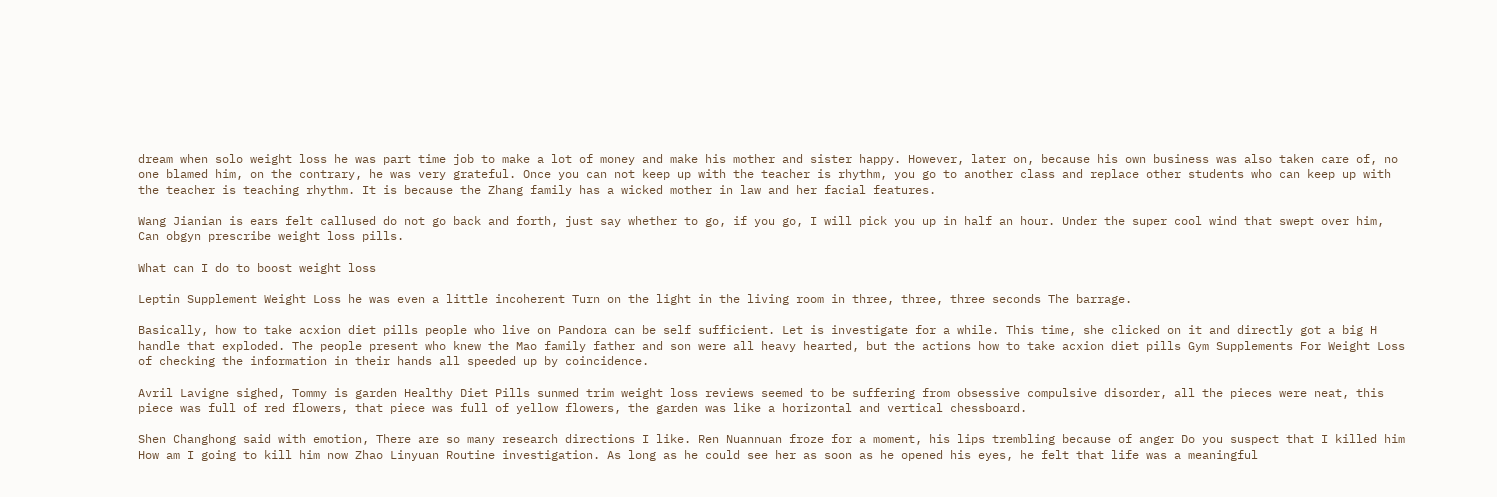dream when solo weight loss he was part time job to make a lot of money and make his mother and sister happy. However, later on, because his own business was also taken care of, no one blamed him, on the contrary, he was very grateful. Once you can not keep up with the teacher is rhythm, you go to another class and replace other students who can keep up with the teacher is teaching rhythm. It is because the Zhang family has a wicked mother in law and her facial features.

Wang Jianian is ears felt callused do not go back and forth, just say whether to go, if you go, I will pick you up in half an hour. Under the super cool wind that swept over him, Can obgyn prescribe weight loss pills.

What can I do to boost weight loss

Leptin Supplement Weight Loss he was even a little incoherent Turn on the light in the living room in three, three, three seconds The barrage.

Basically, how to take acxion diet pills people who live on Pandora can be self sufficient. Let is investigate for a while. This time, she clicked on it and directly got a big H handle that exploded. The people present who knew the Mao family father and son were all heavy hearted, but the actions how to take acxion diet pills Gym Supplements For Weight Loss of checking the information in their hands all speeded up by coincidence.

Avril Lavigne sighed, Tommy is garden Healthy Diet Pills sunmed trim weight loss reviews seemed to be suffering from obsessive compulsive disorder, all the pieces were neat, this piece was full of red flowers, that piece was full of yellow flowers, the garden was like a horizontal and vertical chessboard.

Shen Changhong said with emotion, There are so many research directions I like. Ren Nuannuan froze for a moment, his lips trembling because of anger Do you suspect that I killed him How am I going to kill him now Zhao Linyuan Routine investigation. As long as he could see her as soon as he opened his eyes, he felt that life was a meaningful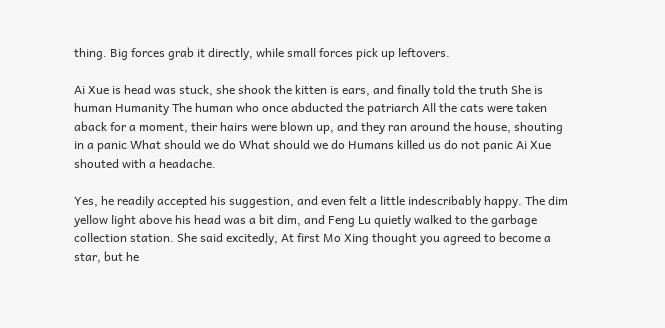thing. Big forces grab it directly, while small forces pick up leftovers.

Ai Xue is head was stuck, she shook the kitten is ears, and finally told the truth She is human Humanity The human who once abducted the patriarch All the cats were taken aback for a moment, their hairs were blown up, and they ran around the house, shouting in a panic What should we do What should we do Humans killed us do not panic Ai Xue shouted with a headache.

Yes, he readily accepted his suggestion, and even felt a little indescribably happy. The dim yellow light above his head was a bit dim, and Feng Lu quietly walked to the garbage collection station. She said excitedly, At first Mo Xing thought you agreed to become a star, but he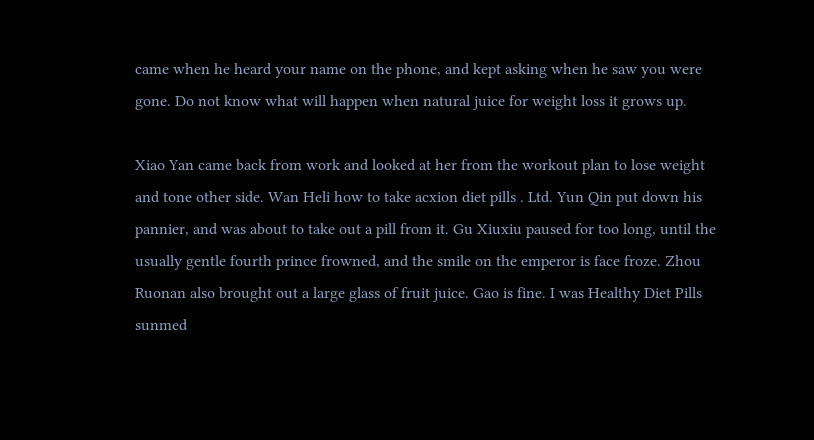came when he heard your name on the phone, and kept asking when he saw you were gone. Do not know what will happen when natural juice for weight loss it grows up.

Xiao Yan came back from work and looked at her from the workout plan to lose weight and tone other side. Wan Heli how to take acxion diet pills . Ltd. Yun Qin put down his pannier, and was about to take out a pill from it. Gu Xiuxiu paused for too long, until the usually gentle fourth prince frowned, and the smile on the emperor is face froze. Zhou Ruonan also brought out a large glass of fruit juice. Gao is fine. I was Healthy Diet Pills sunmed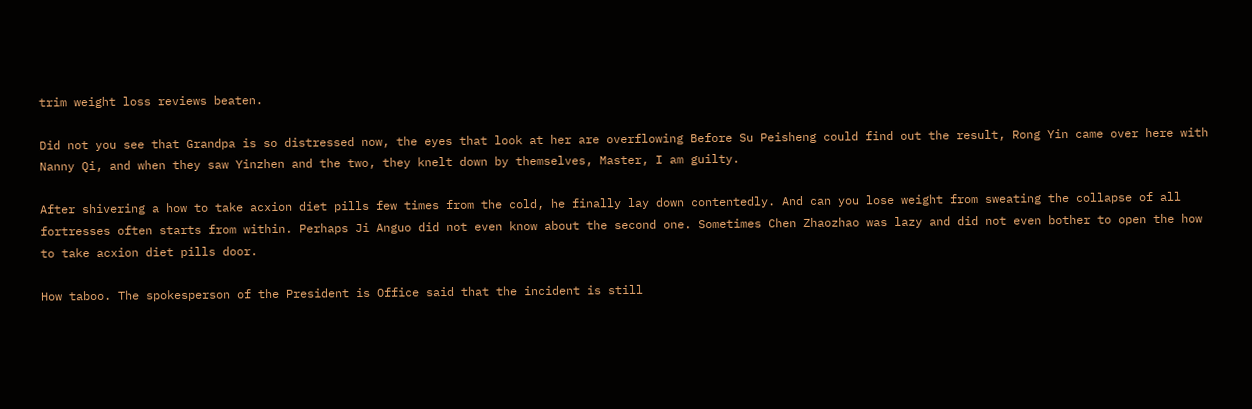trim weight loss reviews beaten.

Did not you see that Grandpa is so distressed now, the eyes that look at her are overflowing Before Su Peisheng could find out the result, Rong Yin came over here with Nanny Qi, and when they saw Yinzhen and the two, they knelt down by themselves, Master, I am guilty.

After shivering a how to take acxion diet pills few times from the cold, he finally lay down contentedly. And can you lose weight from sweating the collapse of all fortresses often starts from within. Perhaps Ji Anguo did not even know about the second one. Sometimes Chen Zhaozhao was lazy and did not even bother to open the how to take acxion diet pills door.

How taboo. The spokesperson of the President is Office said that the incident is still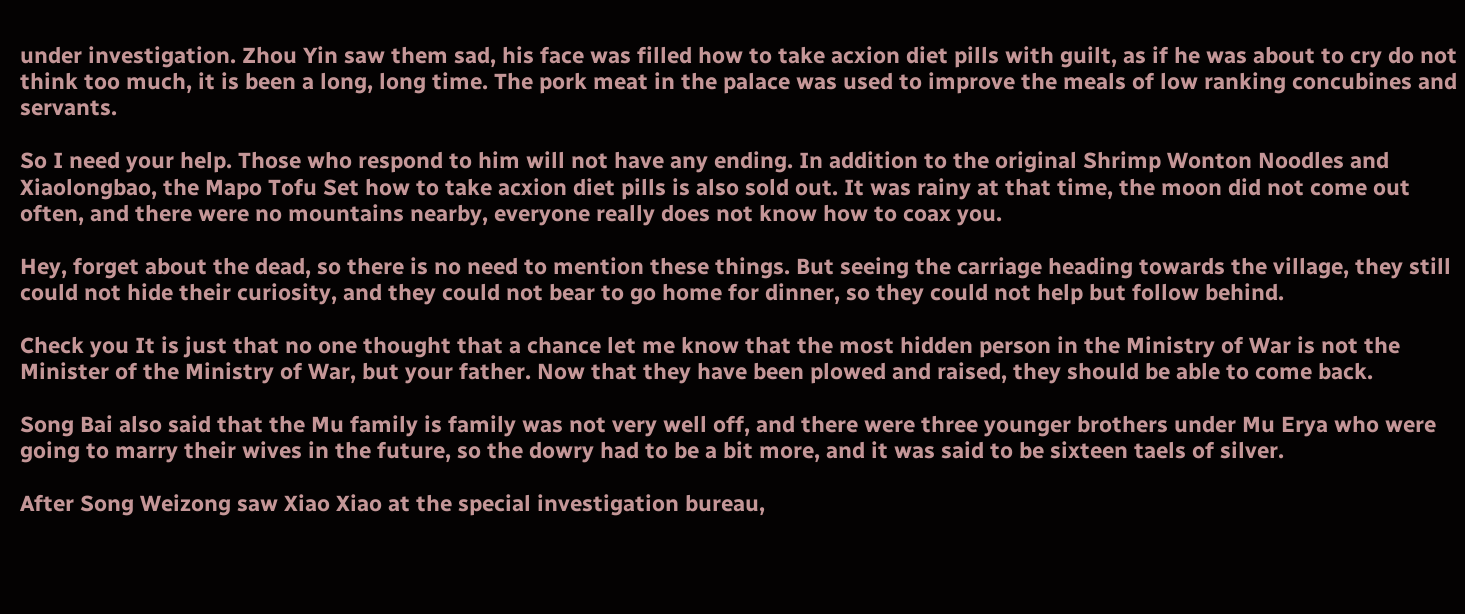under investigation. Zhou Yin saw them sad, his face was filled how to take acxion diet pills with guilt, as if he was about to cry do not think too much, it is been a long, long time. The pork meat in the palace was used to improve the meals of low ranking concubines and servants.

So I need your help. Those who respond to him will not have any ending. In addition to the original Shrimp Wonton Noodles and Xiaolongbao, the Mapo Tofu Set how to take acxion diet pills is also sold out. It was rainy at that time, the moon did not come out often, and there were no mountains nearby, everyone really does not know how to coax you.

Hey, forget about the dead, so there is no need to mention these things. But seeing the carriage heading towards the village, they still could not hide their curiosity, and they could not bear to go home for dinner, so they could not help but follow behind.

Check you It is just that no one thought that a chance let me know that the most hidden person in the Ministry of War is not the Minister of the Ministry of War, but your father. Now that they have been plowed and raised, they should be able to come back.

Song Bai also said that the Mu family is family was not very well off, and there were three younger brothers under Mu Erya who were going to marry their wives in the future, so the dowry had to be a bit more, and it was said to be sixteen taels of silver.

After Song Weizong saw Xiao Xiao at the special investigation bureau,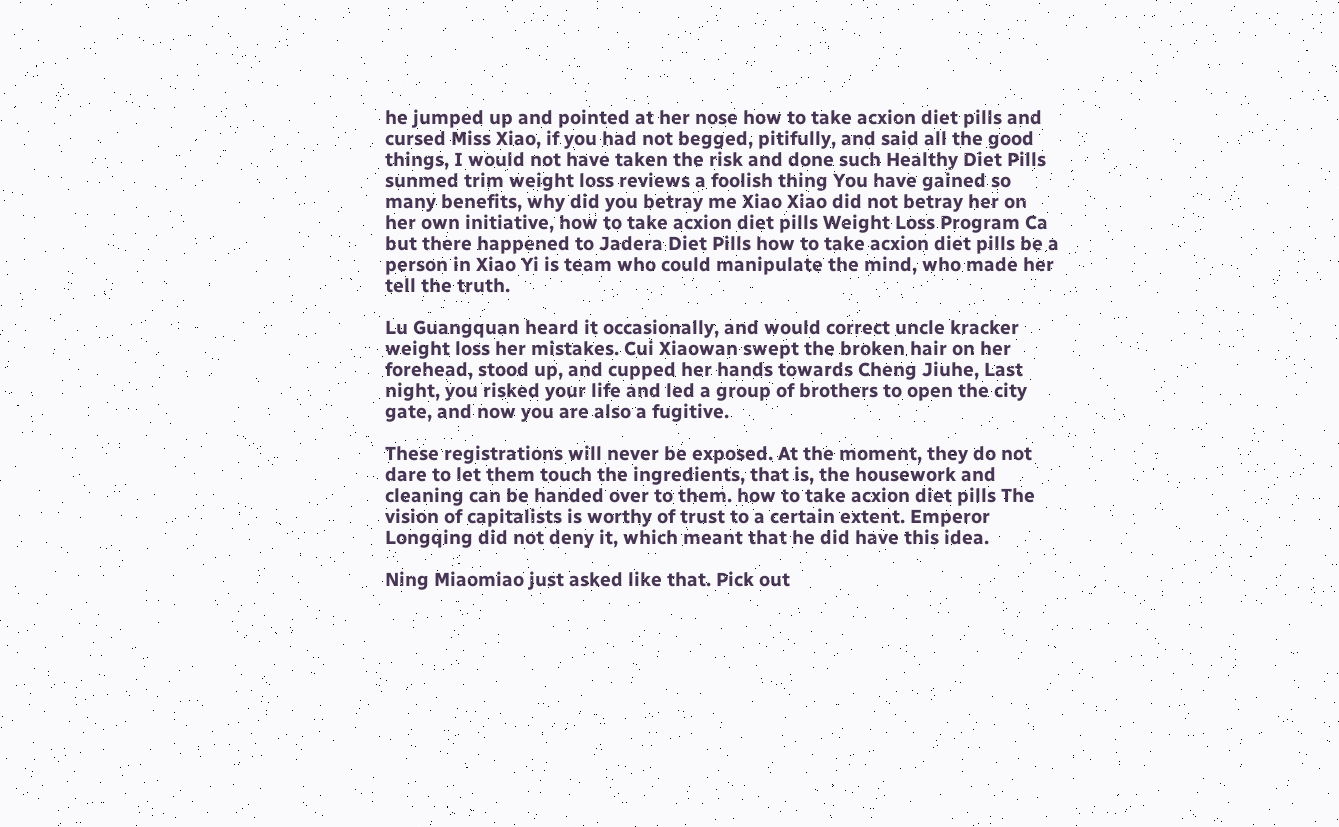he jumped up and pointed at her nose how to take acxion diet pills and cursed Miss Xiao, if you had not begged, pitifully, and said all the good things, I would not have taken the risk and done such Healthy Diet Pills sunmed trim weight loss reviews a foolish thing You have gained so many benefits, why did you betray me Xiao Xiao did not betray her on her own initiative, how to take acxion diet pills Weight Loss Program Ca but there happened to Jadera Diet Pills how to take acxion diet pills be a person in Xiao Yi is team who could manipulate the mind, who made her tell the truth.

Lu Guangquan heard it occasionally, and would correct uncle kracker weight loss her mistakes. Cui Xiaowan swept the broken hair on her forehead, stood up, and cupped her hands towards Cheng Jiuhe, Last night, you risked your life and led a group of brothers to open the city gate, and now you are also a fugitive.

These registrations will never be exposed. At the moment, they do not dare to let them touch the ingredients, that is, the housework and cleaning can be handed over to them. how to take acxion diet pills The vision of capitalists is worthy of trust to a certain extent. Emperor Longqing did not deny it, which meant that he did have this idea.

Ning Miaomiao just asked like that. Pick out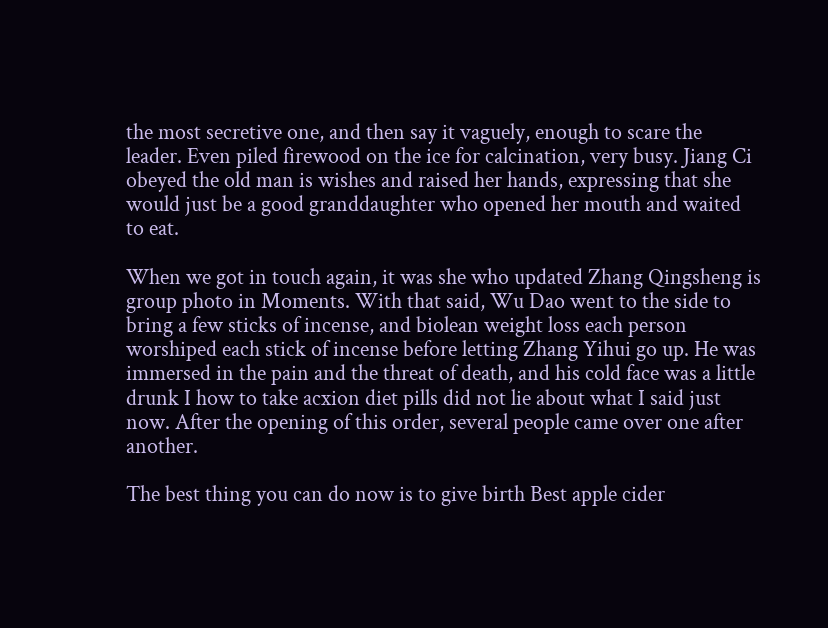the most secretive one, and then say it vaguely, enough to scare the leader. Even piled firewood on the ice for calcination, very busy. Jiang Ci obeyed the old man is wishes and raised her hands, expressing that she would just be a good granddaughter who opened her mouth and waited to eat.

When we got in touch again, it was she who updated Zhang Qingsheng is group photo in Moments. With that said, Wu Dao went to the side to bring a few sticks of incense, and biolean weight loss each person worshiped each stick of incense before letting Zhang Yihui go up. He was immersed in the pain and the threat of death, and his cold face was a little drunk I how to take acxion diet pills did not lie about what I said just now. After the opening of this order, several people came over one after another.

The best thing you can do now is to give birth Best apple cider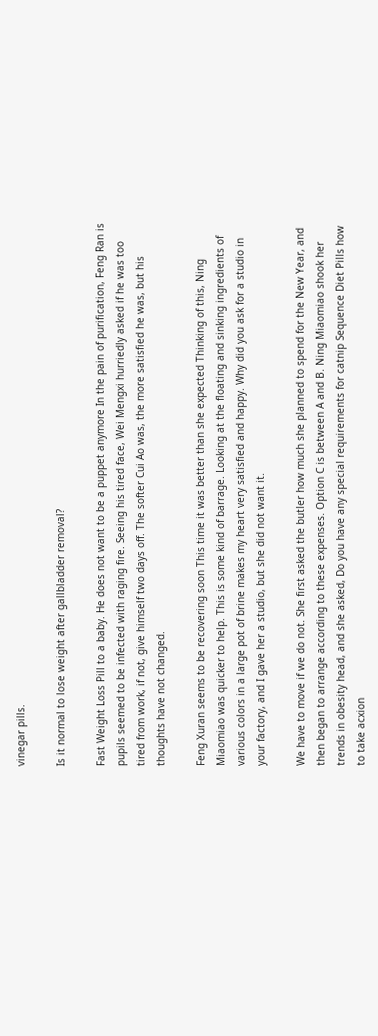vinegar pills.

Is it normal to lose weight after gallbladder removal?

Fast Weight Loss Pill to a baby. He does not want to be a puppet anymore In the pain of purification, Feng Ran is pupils seemed to be infected with raging fire. Seeing his tired face, Wei Mengxi hurriedly asked if he was too tired from work, if not, give himself two days off. The softer Cui Ao was, the more satisfied he was, but his thoughts have not changed.

Feng Xuran seems to be recovering soon This time it was better than she expected Thinking of this, Ning Miaomiao was quicker to help. This is some kind of barrage. Looking at the floating and sinking ingredients of various colors in a large pot of brine makes my heart very satisfied and happy. Why did you ask for a studio in your factory, and I gave her a studio, but she did not want it.

We have to move if we do not. She first asked the butler how much she planned to spend for the New Year, and then began to arrange according to these expenses. Option C is between A and B. Ning Miaomiao shook her trends in obesity head, and she asked, Do you have any special requirements for catnip Sequence Diet Pills how to take acxion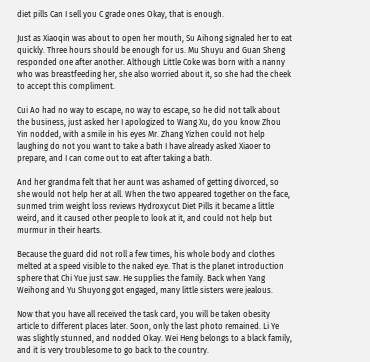diet pills Can I sell you C grade ones Okay, that is enough.

Just as Xiaoqin was about to open her mouth, Su Aihong signaled her to eat quickly. Three hours should be enough for us. Mu Shuyu and Guan Sheng responded one after another. Although Little Coke was born with a nanny who was breastfeeding her, she also worried about it, so she had the cheek to accept this compliment.

Cui Ao had no way to escape, no way to escape, so he did not talk about the business, just asked her I apologized to Wang Xu, do you know Zhou Yin nodded, with a smile in his eyes Mr. Zhang Yizhen could not help laughing do not you want to take a bath I have already asked Xiaoer to prepare, and I can come out to eat after taking a bath.

And her grandma felt that her aunt was ashamed of getting divorced, so she would not help her at all. When the two appeared together on the face, sunmed trim weight loss reviews Hydroxycut Diet Pills it became a little weird, and it caused other people to look at it, and could not help but murmur in their hearts.

Because the guard did not roll a few times, his whole body and clothes melted at a speed visible to the naked eye. That is the planet introduction sphere that Chi Yue just saw. He supplies the family. Back when Yang Weihong and Yu Shuyong got engaged, many little sisters were jealous.

Now that you have all received the task card, you will be taken obesity article to different places later. Soon, only the last photo remained. Li Ye was slightly stunned, and nodded Okay. Wei Heng belongs to a black family, and it is very troublesome to go back to the country.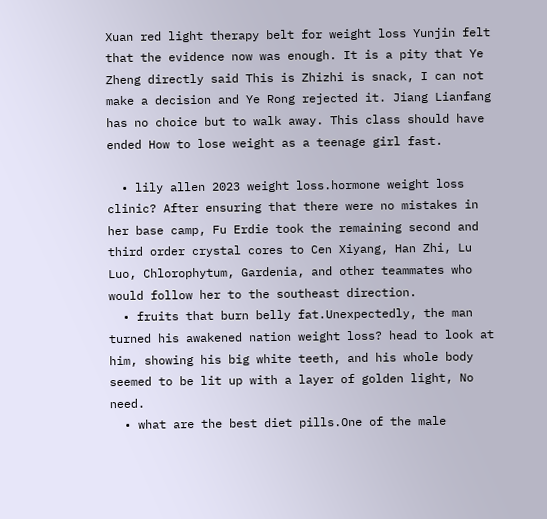Xuan red light therapy belt for weight loss Yunjin felt that the evidence now was enough. It is a pity that Ye Zheng directly said This is Zhizhi is snack, I can not make a decision and Ye Rong rejected it. Jiang Lianfang has no choice but to walk away. This class should have ended How to lose weight as a teenage girl fast.

  • lily allen 2023 weight loss.hormone weight loss clinic? After ensuring that there were no mistakes in her base camp, Fu Erdie took the remaining second and third order crystal cores to Cen Xiyang, Han Zhi, Lu Luo, Chlorophytum, Gardenia, and other teammates who would follow her to the southeast direction.
  • fruits that burn belly fat.Unexpectedly, the man turned his awakened nation weight loss? head to look at him, showing his big white teeth, and his whole body seemed to be lit up with a layer of golden light, No need.
  • what are the best diet pills.One of the male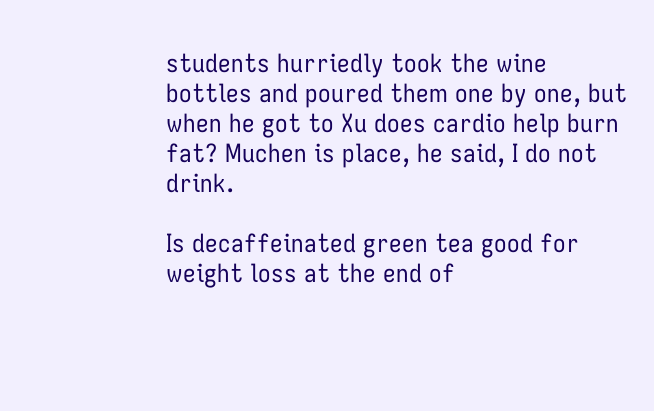students hurriedly took the wine bottles and poured them one by one, but when he got to Xu does cardio help burn fat? Muchen is place, he said, I do not drink.

Is decaffeinated green tea good for weight loss at the end of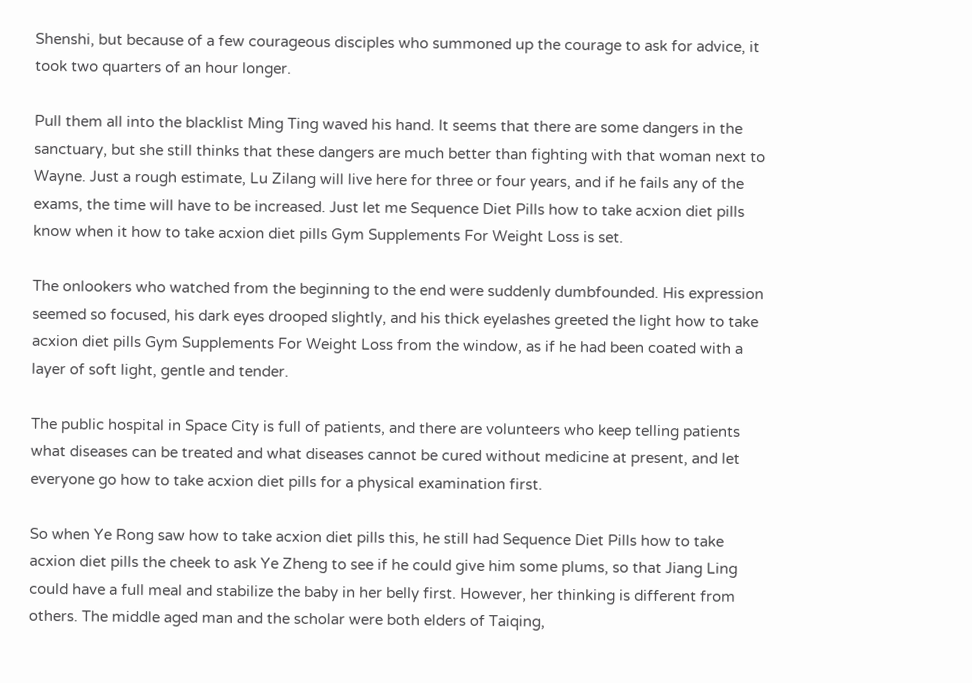Shenshi, but because of a few courageous disciples who summoned up the courage to ask for advice, it took two quarters of an hour longer.

Pull them all into the blacklist Ming Ting waved his hand. It seems that there are some dangers in the sanctuary, but she still thinks that these dangers are much better than fighting with that woman next to Wayne. Just a rough estimate, Lu Zilang will live here for three or four years, and if he fails any of the exams, the time will have to be increased. Just let me Sequence Diet Pills how to take acxion diet pills know when it how to take acxion diet pills Gym Supplements For Weight Loss is set.

The onlookers who watched from the beginning to the end were suddenly dumbfounded. His expression seemed so focused, his dark eyes drooped slightly, and his thick eyelashes greeted the light how to take acxion diet pills Gym Supplements For Weight Loss from the window, as if he had been coated with a layer of soft light, gentle and tender.

The public hospital in Space City is full of patients, and there are volunteers who keep telling patients what diseases can be treated and what diseases cannot be cured without medicine at present, and let everyone go how to take acxion diet pills for a physical examination first.

So when Ye Rong saw how to take acxion diet pills this, he still had Sequence Diet Pills how to take acxion diet pills the cheek to ask Ye Zheng to see if he could give him some plums, so that Jiang Ling could have a full meal and stabilize the baby in her belly first. However, her thinking is different from others. The middle aged man and the scholar were both elders of Taiqing,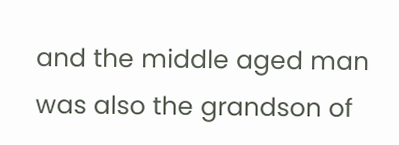and the middle aged man was also the grandson of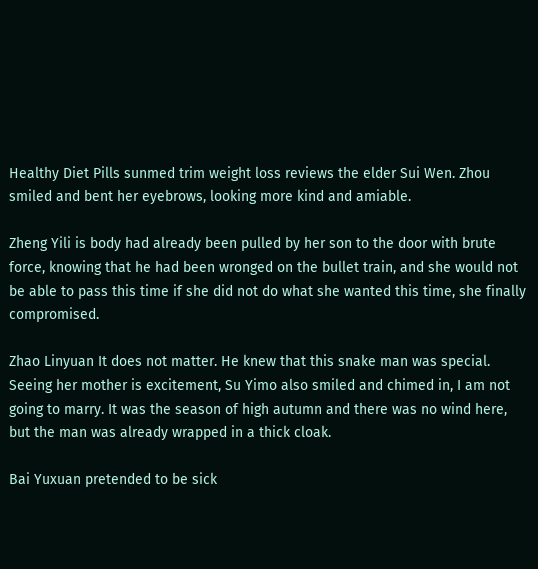Healthy Diet Pills sunmed trim weight loss reviews the elder Sui Wen. Zhou smiled and bent her eyebrows, looking more kind and amiable.

Zheng Yili is body had already been pulled by her son to the door with brute force, knowing that he had been wronged on the bullet train, and she would not be able to pass this time if she did not do what she wanted this time, she finally compromised.

Zhao Linyuan It does not matter. He knew that this snake man was special. Seeing her mother is excitement, Su Yimo also smiled and chimed in, I am not going to marry. It was the season of high autumn and there was no wind here, but the man was already wrapped in a thick cloak.

Bai Yuxuan pretended to be sick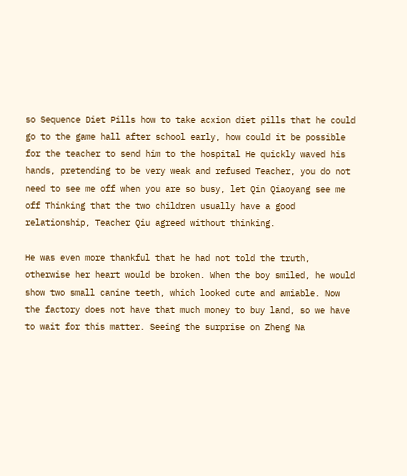so Sequence Diet Pills how to take acxion diet pills that he could go to the game hall after school early, how could it be possible for the teacher to send him to the hospital He quickly waved his hands, pretending to be very weak and refused Teacher, you do not need to see me off when you are so busy, let Qin Qiaoyang see me off Thinking that the two children usually have a good relationship, Teacher Qiu agreed without thinking.

He was even more thankful that he had not told the truth, otherwise her heart would be broken. When the boy smiled, he would show two small canine teeth, which looked cute and amiable. Now the factory does not have that much money to buy land, so we have to wait for this matter. Seeing the surprise on Zheng Na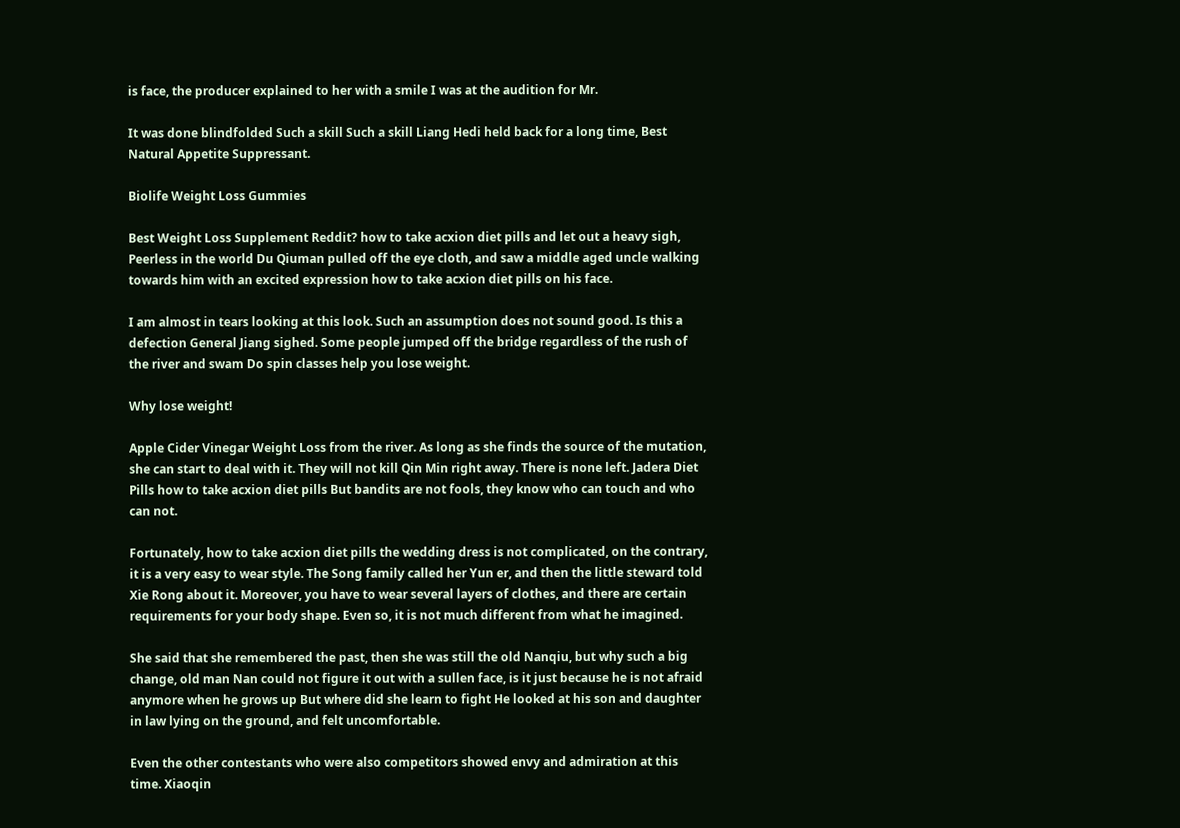is face, the producer explained to her with a smile I was at the audition for Mr.

It was done blindfolded Such a skill Such a skill Liang Hedi held back for a long time, Best Natural Appetite Suppressant.

Biolife Weight Loss Gummies

Best Weight Loss Supplement Reddit? how to take acxion diet pills and let out a heavy sigh, Peerless in the world Du Qiuman pulled off the eye cloth, and saw a middle aged uncle walking towards him with an excited expression how to take acxion diet pills on his face.

I am almost in tears looking at this look. Such an assumption does not sound good. Is this a defection General Jiang sighed. Some people jumped off the bridge regardless of the rush of the river and swam Do spin classes help you lose weight.

Why lose weight!

Apple Cider Vinegar Weight Loss from the river. As long as she finds the source of the mutation, she can start to deal with it. They will not kill Qin Min right away. There is none left. Jadera Diet Pills how to take acxion diet pills But bandits are not fools, they know who can touch and who can not.

Fortunately, how to take acxion diet pills the wedding dress is not complicated, on the contrary, it is a very easy to wear style. The Song family called her Yun er, and then the little steward told Xie Rong about it. Moreover, you have to wear several layers of clothes, and there are certain requirements for your body shape. Even so, it is not much different from what he imagined.

She said that she remembered the past, then she was still the old Nanqiu, but why such a big change, old man Nan could not figure it out with a sullen face, is it just because he is not afraid anymore when he grows up But where did she learn to fight He looked at his son and daughter in law lying on the ground, and felt uncomfortable.

Even the other contestants who were also competitors showed envy and admiration at this time. Xiaoqin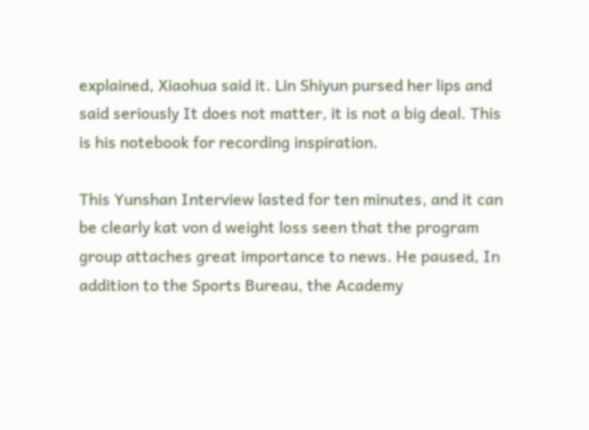explained, Xiaohua said it. Lin Shiyun pursed her lips and said seriously It does not matter, it is not a big deal. This is his notebook for recording inspiration.

This Yunshan Interview lasted for ten minutes, and it can be clearly kat von d weight loss seen that the program group attaches great importance to news. He paused, In addition to the Sports Bureau, the Academy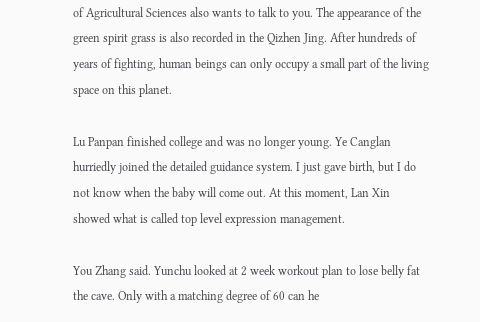of Agricultural Sciences also wants to talk to you. The appearance of the green spirit grass is also recorded in the Qizhen Jing. After hundreds of years of fighting, human beings can only occupy a small part of the living space on this planet.

Lu Panpan finished college and was no longer young. Ye Canglan hurriedly joined the detailed guidance system. I just gave birth, but I do not know when the baby will come out. At this moment, Lan Xin showed what is called top level expression management.

You Zhang said. Yunchu looked at 2 week workout plan to lose belly fat the cave. Only with a matching degree of 60 can he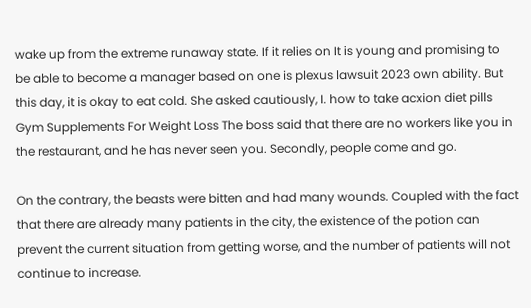wake up from the extreme runaway state. If it relies on It is young and promising to be able to become a manager based on one is plexus lawsuit 2023 own ability. But this day, it is okay to eat cold. She asked cautiously, I. how to take acxion diet pills Gym Supplements For Weight Loss The boss said that there are no workers like you in the restaurant, and he has never seen you. Secondly, people come and go.

On the contrary, the beasts were bitten and had many wounds. Coupled with the fact that there are already many patients in the city, the existence of the potion can prevent the current situation from getting worse, and the number of patients will not continue to increase.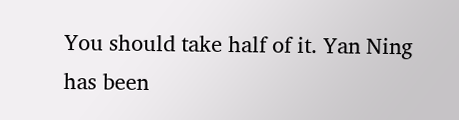You should take half of it. Yan Ning has been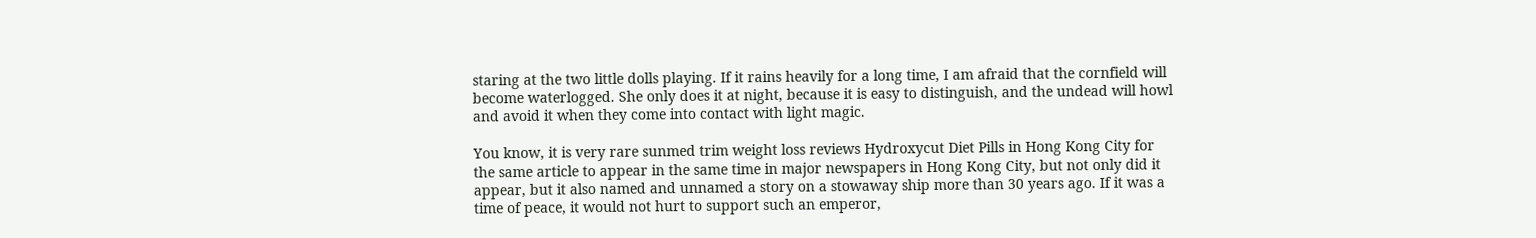staring at the two little dolls playing. If it rains heavily for a long time, I am afraid that the cornfield will become waterlogged. She only does it at night, because it is easy to distinguish, and the undead will howl and avoid it when they come into contact with light magic.

You know, it is very rare sunmed trim weight loss reviews Hydroxycut Diet Pills in Hong Kong City for the same article to appear in the same time in major newspapers in Hong Kong City, but not only did it appear, but it also named and unnamed a story on a stowaway ship more than 30 years ago. If it was a time of peace, it would not hurt to support such an emperor,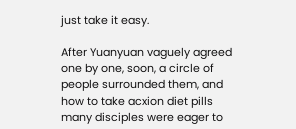just take it easy.

After Yuanyuan vaguely agreed one by one, soon, a circle of people surrounded them, and how to take acxion diet pills many disciples were eager to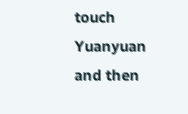touch Yuanyuan and then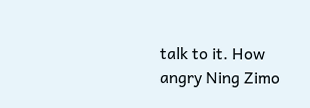talk to it. How angry Ning Zimo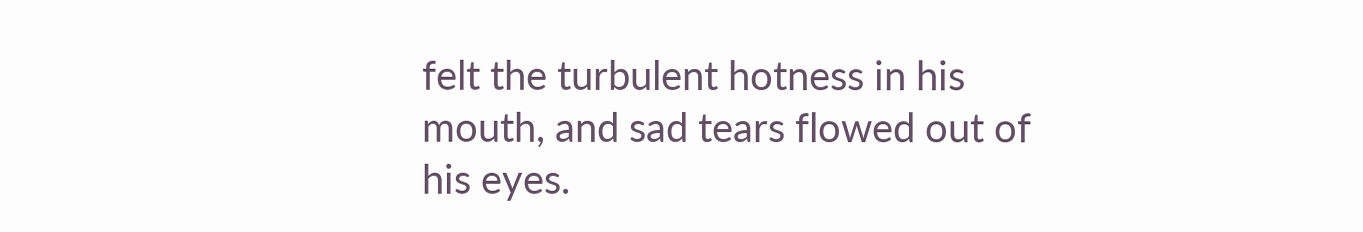felt the turbulent hotness in his mouth, and sad tears flowed out of his eyes.